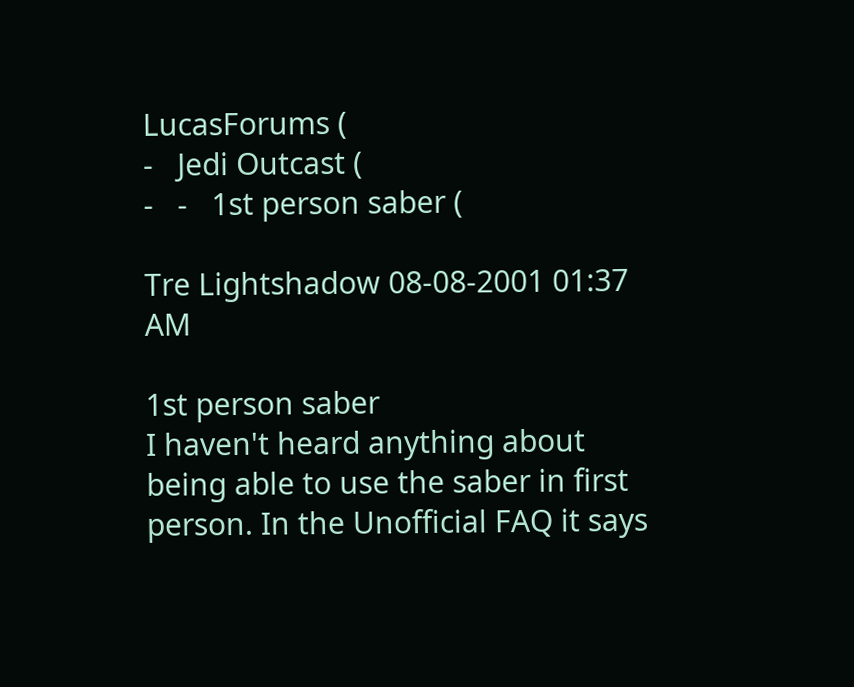LucasForums (
-   Jedi Outcast (
-   -   1st person saber (

Tre Lightshadow 08-08-2001 01:37 AM

1st person saber
I haven't heard anything about being able to use the saber in first person. In the Unofficial FAQ it says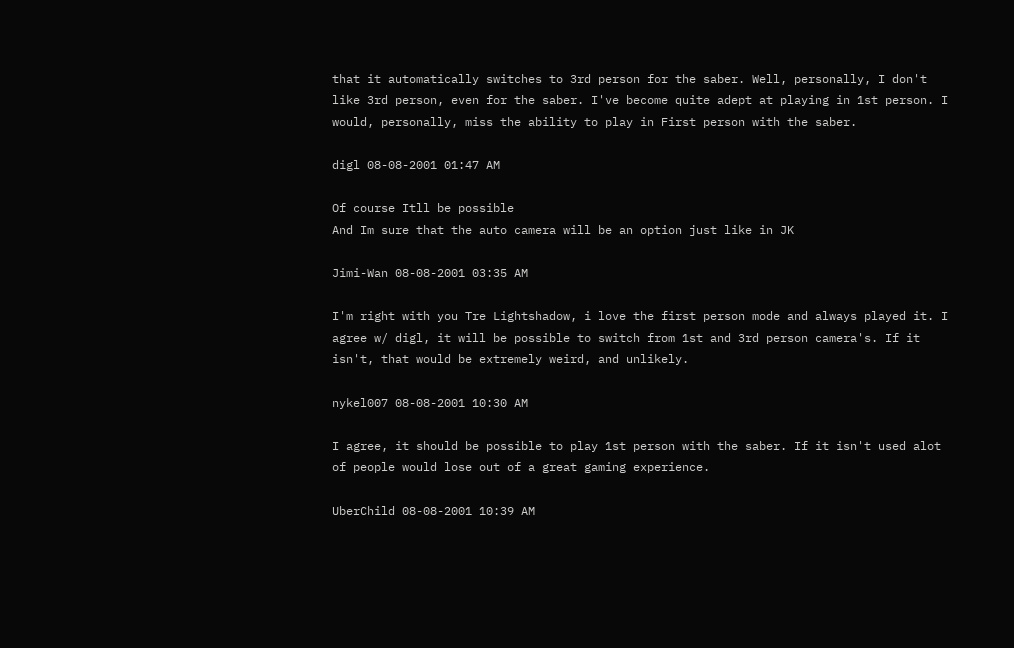that it automatically switches to 3rd person for the saber. Well, personally, I don't like 3rd person, even for the saber. I've become quite adept at playing in 1st person. I would, personally, miss the ability to play in First person with the saber.

digl 08-08-2001 01:47 AM

Of course Itll be possible
And Im sure that the auto camera will be an option just like in JK

Jimi-Wan 08-08-2001 03:35 AM

I'm right with you Tre Lightshadow, i love the first person mode and always played it. I agree w/ digl, it will be possible to switch from 1st and 3rd person camera's. If it isn't, that would be extremely weird, and unlikely.

nykel007 08-08-2001 10:30 AM

I agree, it should be possible to play 1st person with the saber. If it isn't used alot of people would lose out of a great gaming experience.

UberChild 08-08-2001 10:39 AM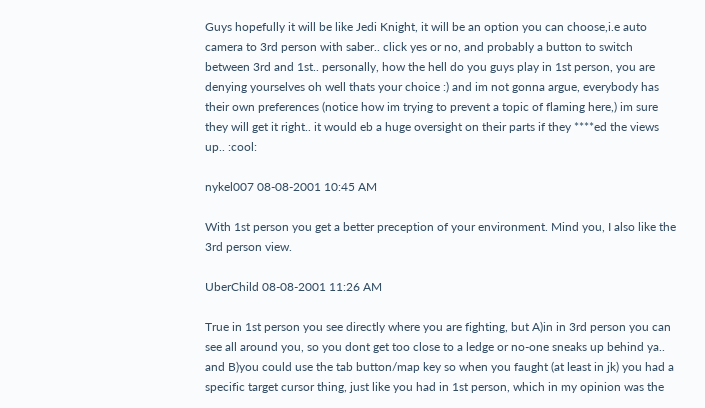Guys hopefully it will be like Jedi Knight, it will be an option you can choose,i.e auto camera to 3rd person with saber.. click yes or no, and probably a button to switch between 3rd and 1st.. personally, how the hell do you guys play in 1st person, you are denying yourselves oh well thats your choice :) and im not gonna argue, everybody has their own preferences (notice how im trying to prevent a topic of flaming here,) im sure they will get it right.. it would eb a huge oversight on their parts if they ****ed the views up.. :cool:

nykel007 08-08-2001 10:45 AM

With 1st person you get a better preception of your environment. Mind you, I also like the 3rd person view.

UberChild 08-08-2001 11:26 AM

True in 1st person you see directly where you are fighting, but A)in in 3rd person you can see all around you, so you dont get too close to a ledge or no-one sneaks up behind ya.. and B)you could use the tab button/map key so when you faught (at least in jk) you had a specific target cursor thing, just like you had in 1st person, which in my opinion was the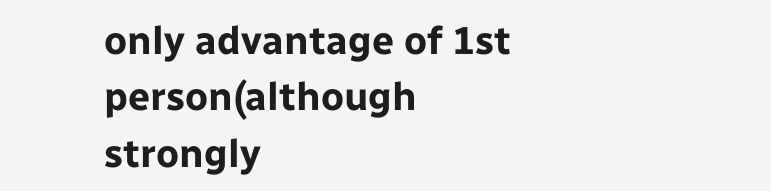only advantage of 1st person(although strongly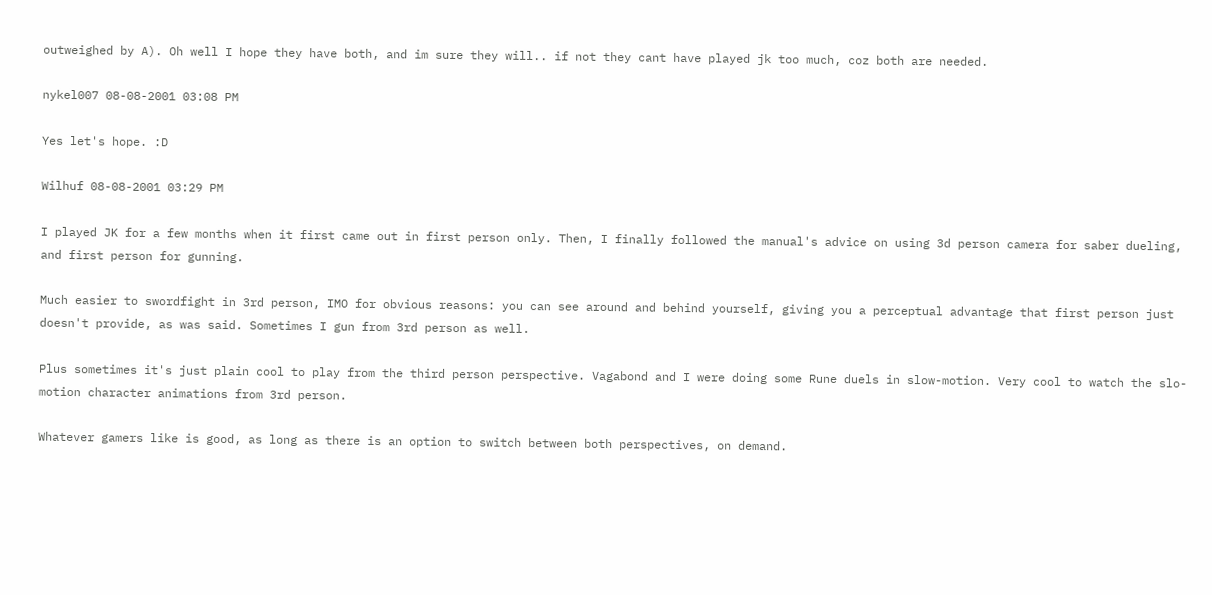outweighed by A). Oh well I hope they have both, and im sure they will.. if not they cant have played jk too much, coz both are needed.

nykel007 08-08-2001 03:08 PM

Yes let's hope. :D

Wilhuf 08-08-2001 03:29 PM

I played JK for a few months when it first came out in first person only. Then, I finally followed the manual's advice on using 3d person camera for saber dueling, and first person for gunning.

Much easier to swordfight in 3rd person, IMO for obvious reasons: you can see around and behind yourself, giving you a perceptual advantage that first person just doesn't provide, as was said. Sometimes I gun from 3rd person as well.

Plus sometimes it's just plain cool to play from the third person perspective. Vagabond and I were doing some Rune duels in slow-motion. Very cool to watch the slo-motion character animations from 3rd person.

Whatever gamers like is good, as long as there is an option to switch between both perspectives, on demand.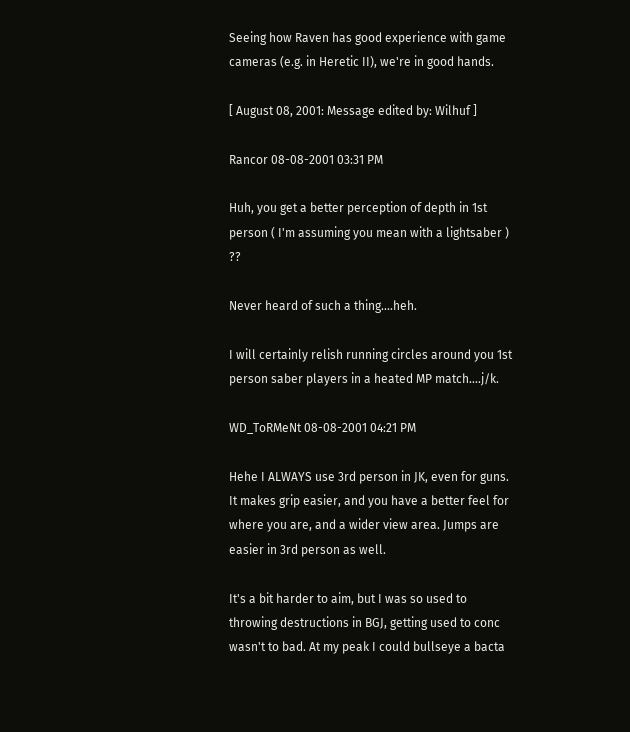Seeing how Raven has good experience with game cameras (e.g. in Heretic II), we're in good hands.

[ August 08, 2001: Message edited by: Wilhuf ]

Rancor 08-08-2001 03:31 PM

Huh, you get a better perception of depth in 1st person ( I'm assuming you mean with a lightsaber ) ??

Never heard of such a thing....heh.

I will certainly relish running circles around you 1st person saber players in a heated MP match....j/k.

WD_ToRMeNt 08-08-2001 04:21 PM

Hehe I ALWAYS use 3rd person in JK, even for guns. It makes grip easier, and you have a better feel for where you are, and a wider view area. Jumps are easier in 3rd person as well.

It's a bit harder to aim, but I was so used to throwing destructions in BGJ, getting used to conc wasn't to bad. At my peak I could bullseye a bacta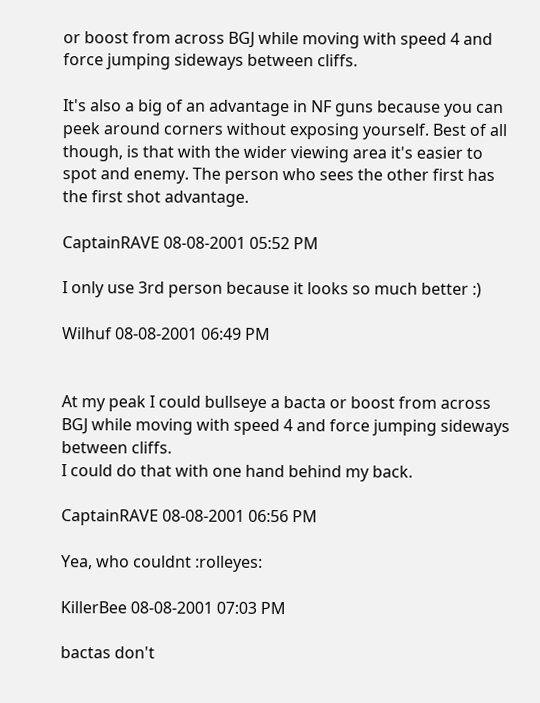or boost from across BGJ while moving with speed 4 and force jumping sideways between cliffs.

It's also a big of an advantage in NF guns because you can peek around corners without exposing yourself. Best of all though, is that with the wider viewing area it's easier to spot and enemy. The person who sees the other first has the first shot advantage.

CaptainRAVE 08-08-2001 05:52 PM

I only use 3rd person because it looks so much better :)

Wilhuf 08-08-2001 06:49 PM


At my peak I could bullseye a bacta or boost from across BGJ while moving with speed 4 and force jumping sideways between cliffs.
I could do that with one hand behind my back.

CaptainRAVE 08-08-2001 06:56 PM

Yea, who couldnt :rolleyes:

KillerBee 08-08-2001 07:03 PM

bactas don't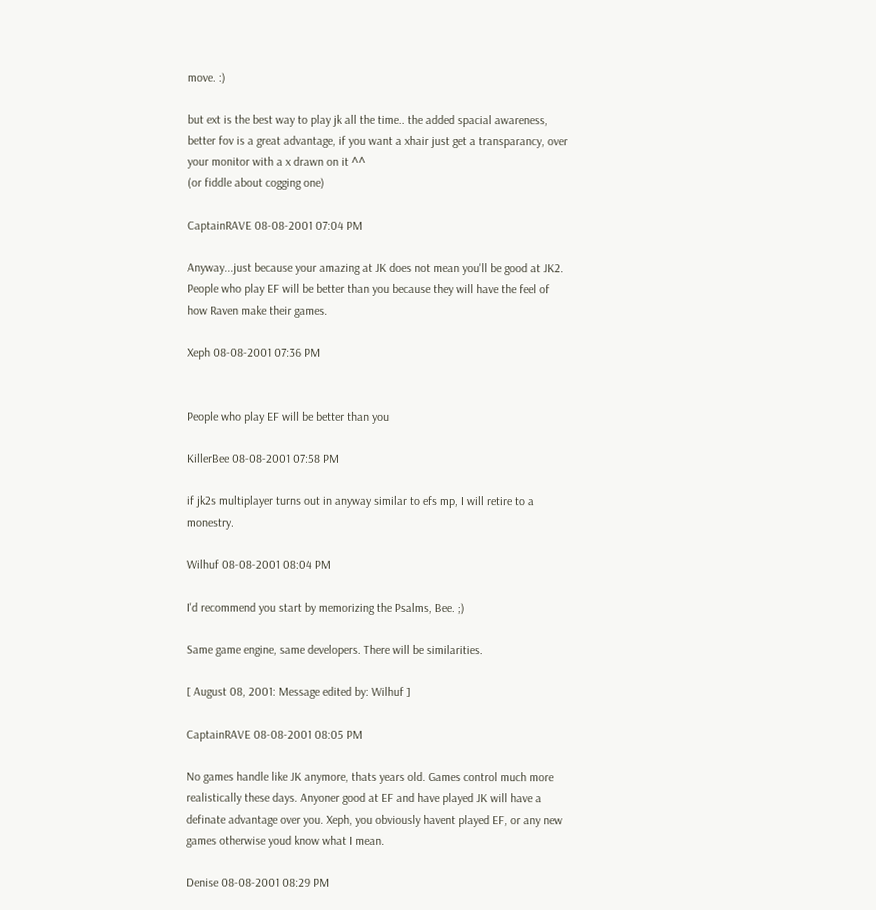move. :)

but ext is the best way to play jk all the time.. the added spacial awareness, better fov is a great advantage, if you want a xhair just get a transparancy, over your monitor with a x drawn on it ^^
(or fiddle about cogging one)

CaptainRAVE 08-08-2001 07:04 PM

Anyway...just because your amazing at JK does not mean you'll be good at JK2. People who play EF will be better than you because they will have the feel of how Raven make their games.

Xeph 08-08-2001 07:36 PM


People who play EF will be better than you

KillerBee 08-08-2001 07:58 PM

if jk2s multiplayer turns out in anyway similar to efs mp, I will retire to a monestry.

Wilhuf 08-08-2001 08:04 PM

I'd recommend you start by memorizing the Psalms, Bee. ;)

Same game engine, same developers. There will be similarities.

[ August 08, 2001: Message edited by: Wilhuf ]

CaptainRAVE 08-08-2001 08:05 PM

No games handle like JK anymore, thats years old. Games control much more realistically these days. Anyoner good at EF and have played JK will have a definate advantage over you. Xeph, you obviously havent played EF, or any new games otherwise youd know what I mean.

Denise 08-08-2001 08:29 PM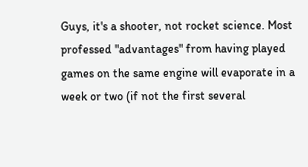Guys, it's a shooter, not rocket science. Most professed "advantages" from having played games on the same engine will evaporate in a week or two (if not the first several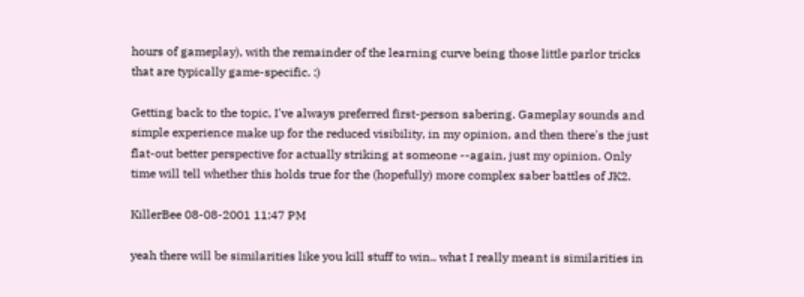hours of gameplay), with the remainder of the learning curve being those little parlor tricks that are typically game-specific. :)

Getting back to the topic, I've always preferred first-person sabering. Gameplay sounds and simple experience make up for the reduced visibility, in my opinion, and then there's the just flat-out better perspective for actually striking at someone --again, just my opinion. Only time will tell whether this holds true for the (hopefully) more complex saber battles of JK2.

KillerBee 08-08-2001 11:47 PM

yeah there will be similarities like you kill stuff to win.. what I really meant is similarities in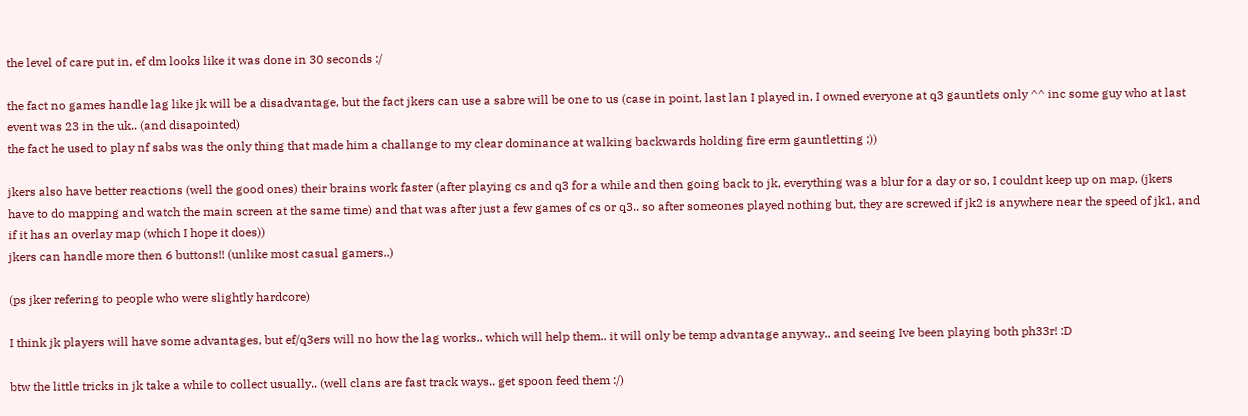the level of care put in, ef dm looks like it was done in 30 seconds :/

the fact no games handle lag like jk will be a disadvantage, but the fact jkers can use a sabre will be one to us (case in point, last lan I played in, I owned everyone at q3 gauntlets only ^^ inc some guy who at last event was 23 in the uk.. (and disapointed)
the fact he used to play nf sabs was the only thing that made him a challange to my clear dominance at walking backwards holding fire erm gauntletting ;))

jkers also have better reactions (well the good ones) their brains work faster (after playing cs and q3 for a while and then going back to jk, everything was a blur for a day or so, I couldnt keep up on map, (jkers have to do mapping and watch the main screen at the same time) and that was after just a few games of cs or q3.. so after someones played nothing but, they are screwed if jk2 is anywhere near the speed of jk1, and if it has an overlay map (which I hope it does))
jkers can handle more then 6 buttons!! (unlike most casual gamers..)

(ps jker refering to people who were slightly hardcore)

I think jk players will have some advantages, but ef/q3ers will no how the lag works.. which will help them.. it will only be temp advantage anyway.. and seeing Ive been playing both ph33r! :D

btw the little tricks in jk take a while to collect usually.. (well clans are fast track ways.. get spoon feed them :/)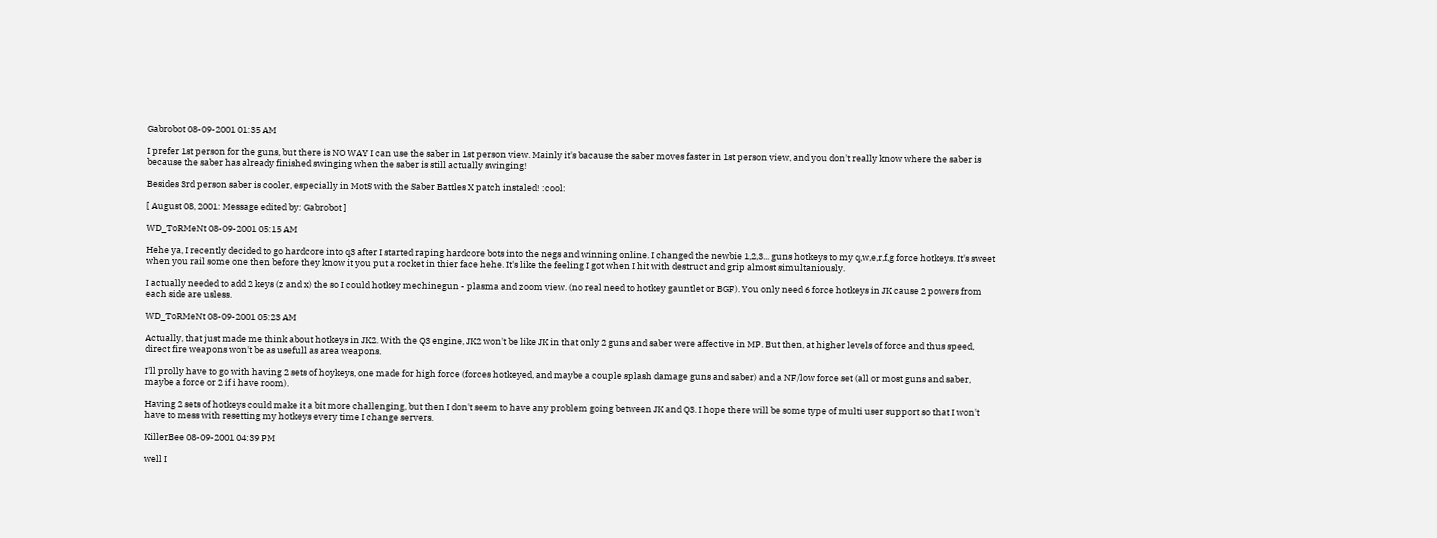Gabrobot 08-09-2001 01:35 AM

I prefer 1st person for the guns, but there is NO WAY I can use the saber in 1st person view. Mainly it's bacause the saber moves faster in 1st person view, and you don't really know where the saber is because the saber has already finished swinging when the saber is still actually swinging!

Besides 3rd person saber is cooler, especially in MotS with the Saber Battles X patch instaled! :cool:

[ August 08, 2001: Message edited by: Gabrobot ]

WD_ToRMeNt 08-09-2001 05:15 AM

Hehe ya, I recently decided to go hardcore into q3 after I started raping hardcore bots into the negs and winning online. I changed the newbie 1,2,3... guns hotkeys to my q,w,e,r,f,g force hotkeys. It's sweet when you rail some one then before they know it you put a rocket in thier face hehe. It's like the feeling I got when I hit with destruct and grip almost simultaniously.

I actually needed to add 2 keys (z and x) the so I could hotkey mechinegun - plasma and zoom view. (no real need to hotkey gauntlet or BGF). You only need 6 force hotkeys in JK cause 2 powers from each side are usless.

WD_ToRMeNt 08-09-2001 05:23 AM

Actually, that just made me think about hotkeys in JK2. With the Q3 engine, JK2 won't be like JK in that only 2 guns and saber were affective in MP. But then, at higher levels of force and thus speed, direct fire weapons won't be as usefull as area weapons.

I'll prolly have to go with having 2 sets of hoykeys, one made for high force (forces hotkeyed, and maybe a couple splash damage guns and saber) and a NF/low force set (all or most guns and saber, maybe a force or 2 if i have room).

Having 2 sets of hotkeys could make it a bit more challenging, but then I don't seem to have any problem going between JK and Q3. I hope there will be some type of multi user support so that I won't have to mess with resetting my hotkeys every time I change servers.

KillerBee 08-09-2001 04:39 PM

well I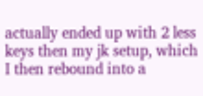actually ended up with 2 less keys then my jk setup, which I then rebound into a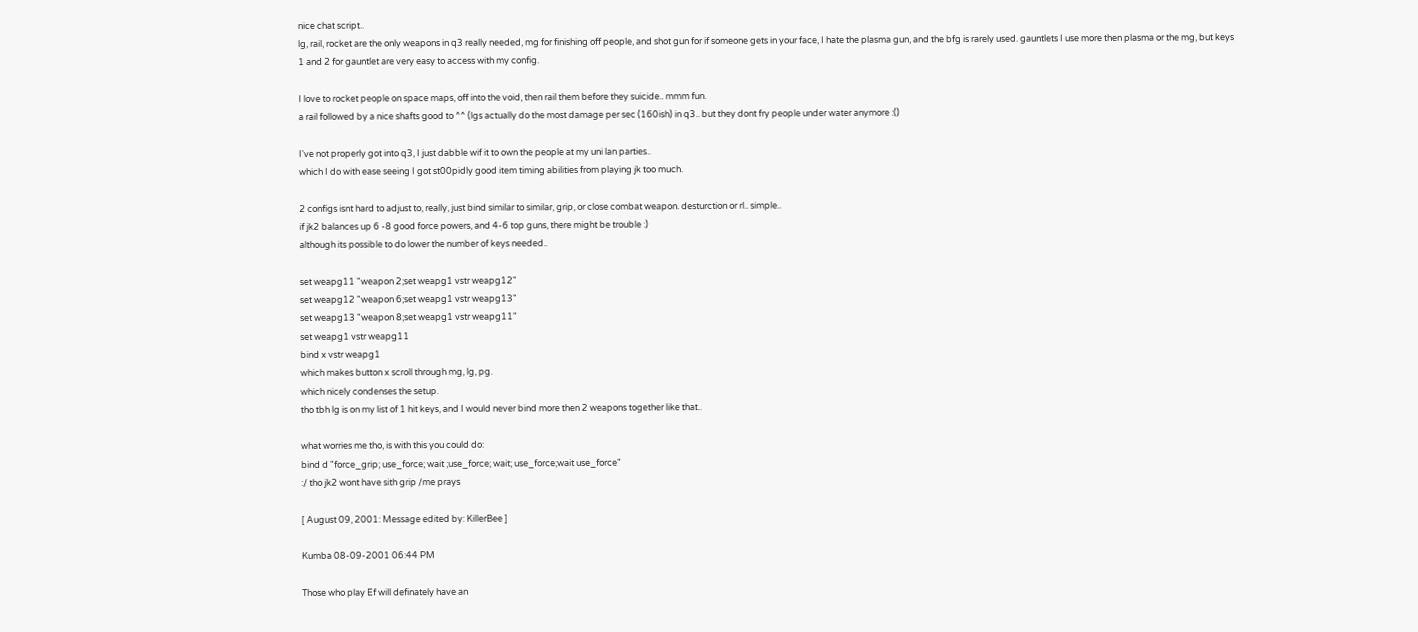nice chat script..
lg, rail, rocket are the only weapons in q3 really needed, mg for finishing off people, and shot gun for if someone gets in your face, I hate the plasma gun, and the bfg is rarely used. gauntlets I use more then plasma or the mg, but keys 1 and 2 for gauntlet are very easy to access with my config.

I love to rocket people on space maps, off into the void, then rail them before they suicide.. mmm fun.
a rail followed by a nice shafts good to ^^ (lgs actually do the most damage per sec (160ish) in q3.. but they dont fry people under water anymore :()

I've not properly got into q3, I just dabble wif it to own the people at my uni lan parties..
which I do with ease seeing I got st00pidly good item timing abilities from playing jk too much.

2 configs isnt hard to adjust to, really, just bind similar to similar, grip, or close combat weapon. desturction or rl.. simple..
if jk2 balances up 6 -8 good force powers, and 4-6 top guns, there might be trouble :)
although its possible to do lower the number of keys needed..

set weapg11 "weapon 2;set weapg1 vstr weapg12"
set weapg12 "weapon 6;set weapg1 vstr weapg13"
set weapg13 "weapon 8;set weapg1 vstr weapg11"
set weapg1 vstr weapg11
bind x vstr weapg1
which makes button x scroll through mg, lg, pg.
which nicely condenses the setup.
tho tbh lg is on my list of 1 hit keys, and I would never bind more then 2 weapons together like that..

what worries me tho, is with this you could do:
bind d "force_grip; use_force; wait ;use_force; wait; use_force;wait use_force"
:/ tho jk2 wont have sith grip /me prays

[ August 09, 2001: Message edited by: KillerBee ]

Kumba 08-09-2001 06:44 PM

Those who play Ef will definately have an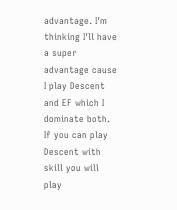advantage. I'm thinking I'll have a super advantage cause I play Descent and EF which I dominate both. If you can play Descent with skill you will play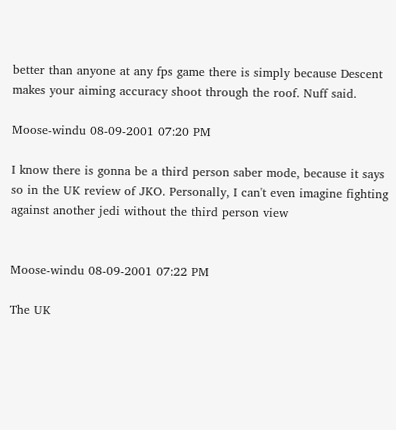better than anyone at any fps game there is simply because Descent makes your aiming accuracy shoot through the roof. Nuff said.

Moose-windu 08-09-2001 07:20 PM

I know there is gonna be a third person saber mode, because it says so in the UK review of JKO. Personally, I can't even imagine fighting against another jedi without the third person view


Moose-windu 08-09-2001 07:22 PM

The UK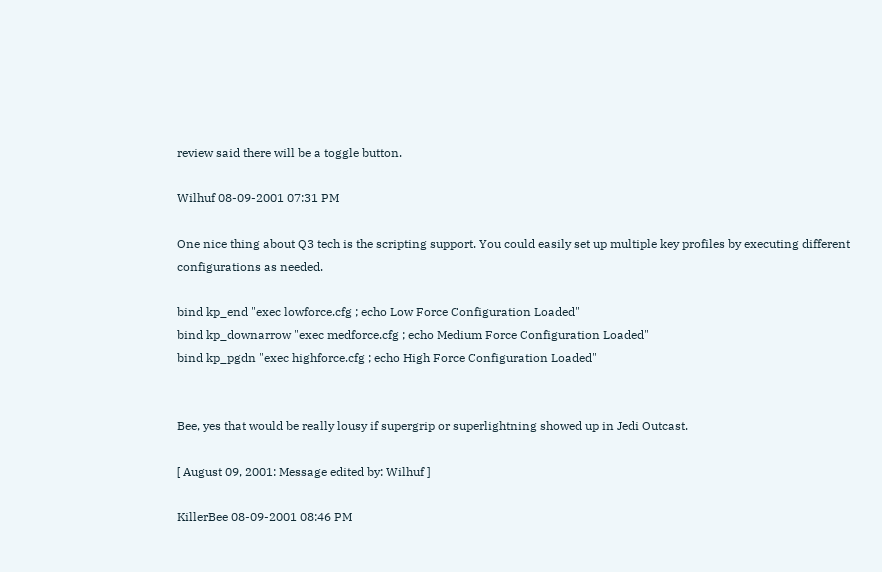review said there will be a toggle button.

Wilhuf 08-09-2001 07:31 PM

One nice thing about Q3 tech is the scripting support. You could easily set up multiple key profiles by executing different configurations as needed.

bind kp_end "exec lowforce.cfg ; echo Low Force Configuration Loaded"
bind kp_downarrow "exec medforce.cfg ; echo Medium Force Configuration Loaded"
bind kp_pgdn "exec highforce.cfg ; echo High Force Configuration Loaded"


Bee, yes that would be really lousy if supergrip or superlightning showed up in Jedi Outcast.

[ August 09, 2001: Message edited by: Wilhuf ]

KillerBee 08-09-2001 08:46 PM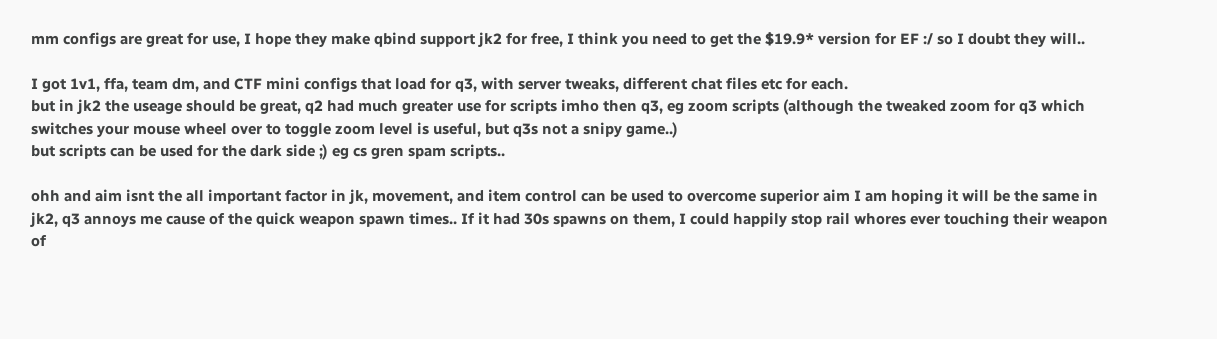mm configs are great for use, I hope they make qbind support jk2 for free, I think you need to get the $19.9* version for EF :/ so I doubt they will..

I got 1v1, ffa, team dm, and CTF mini configs that load for q3, with server tweaks, different chat files etc for each.
but in jk2 the useage should be great, q2 had much greater use for scripts imho then q3, eg zoom scripts (although the tweaked zoom for q3 which switches your mouse wheel over to toggle zoom level is useful, but q3s not a snipy game..)
but scripts can be used for the dark side ;) eg cs gren spam scripts..

ohh and aim isnt the all important factor in jk, movement, and item control can be used to overcome superior aim I am hoping it will be the same in jk2, q3 annoys me cause of the quick weapon spawn times.. If it had 30s spawns on them, I could happily stop rail whores ever touching their weapon of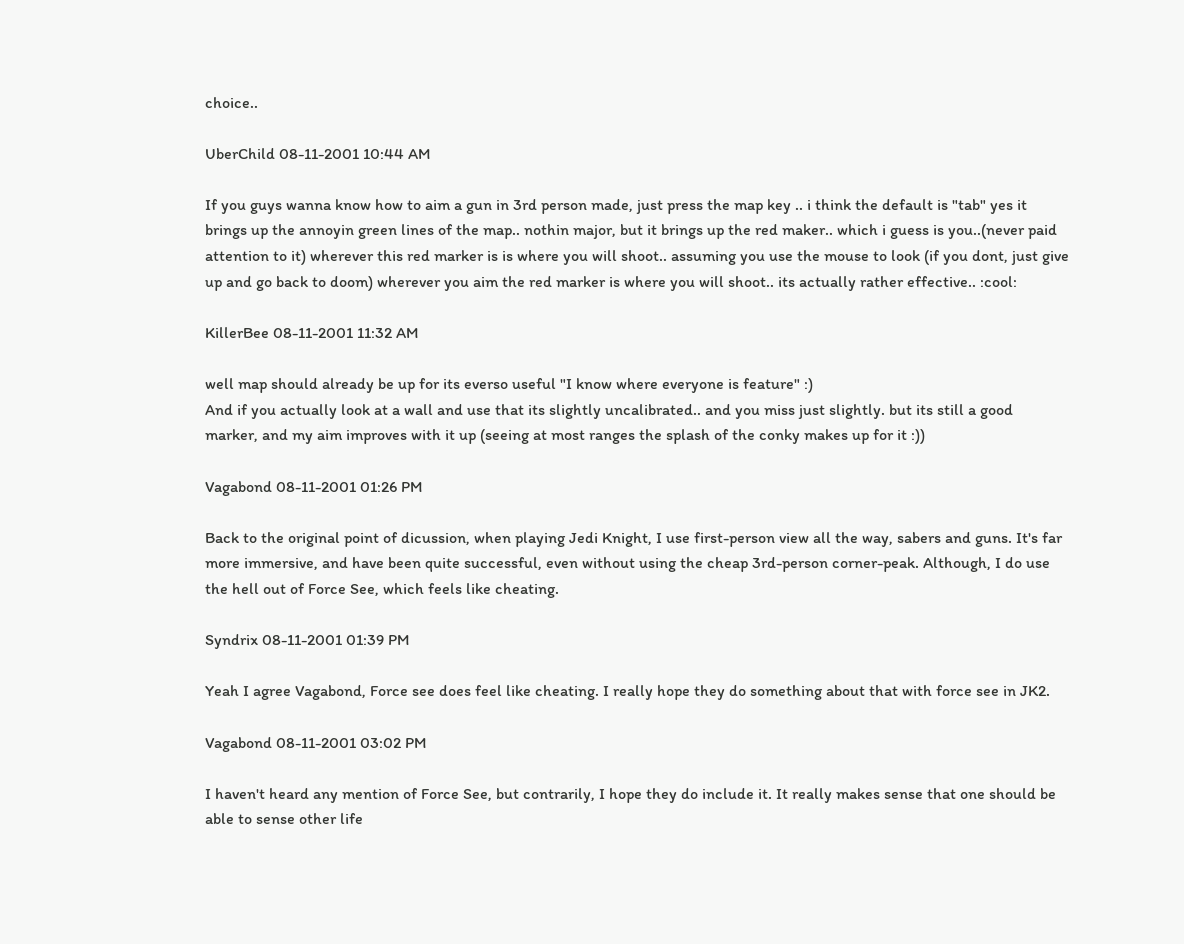choice..

UberChild 08-11-2001 10:44 AM

If you guys wanna know how to aim a gun in 3rd person made, just press the map key .. i think the default is "tab" yes it brings up the annoyin green lines of the map.. nothin major, but it brings up the red maker.. which i guess is you..(never paid attention to it) wherever this red marker is is where you will shoot.. assuming you use the mouse to look (if you dont, just give up and go back to doom) wherever you aim the red marker is where you will shoot.. its actually rather effective.. :cool:

KillerBee 08-11-2001 11:32 AM

well map should already be up for its everso useful "I know where everyone is feature" :)
And if you actually look at a wall and use that its slightly uncalibrated.. and you miss just slightly. but its still a good marker, and my aim improves with it up (seeing at most ranges the splash of the conky makes up for it :))

Vagabond 08-11-2001 01:26 PM

Back to the original point of dicussion, when playing Jedi Knight, I use first-person view all the way, sabers and guns. It's far more immersive, and have been quite successful, even without using the cheap 3rd-person corner-peak. Although, I do use the hell out of Force See, which feels like cheating.

Syndrix 08-11-2001 01:39 PM

Yeah I agree Vagabond, Force see does feel like cheating. I really hope they do something about that with force see in JK2.

Vagabond 08-11-2001 03:02 PM

I haven't heard any mention of Force See, but contrarily, I hope they do include it. It really makes sense that one should be able to sense other life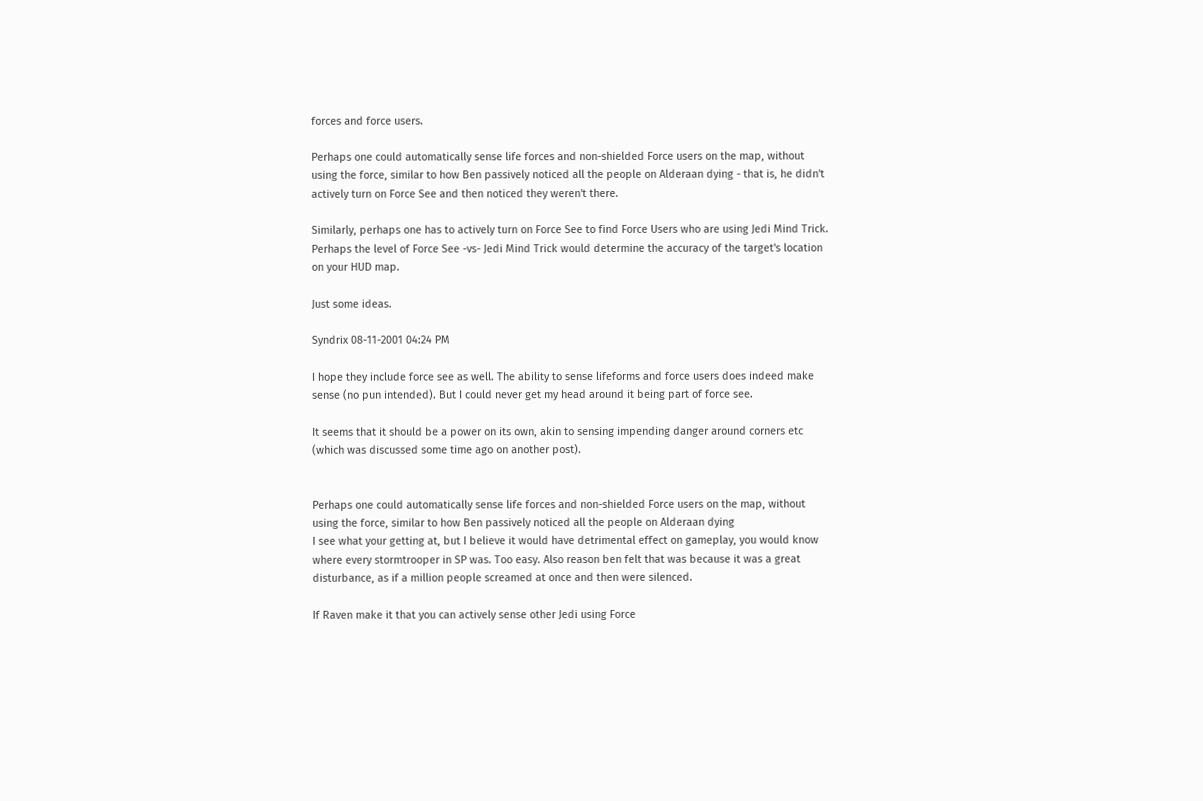forces and force users.

Perhaps one could automatically sense life forces and non-shielded Force users on the map, without using the force, similar to how Ben passively noticed all the people on Alderaan dying - that is, he didn't actively turn on Force See and then noticed they weren't there.

Similarly, perhaps one has to actively turn on Force See to find Force Users who are using Jedi Mind Trick. Perhaps the level of Force See -vs- Jedi Mind Trick would determine the accuracy of the target's location on your HUD map.

Just some ideas.

Syndrix 08-11-2001 04:24 PM

I hope they include force see as well. The ability to sense lifeforms and force users does indeed make sense (no pun intended). But I could never get my head around it being part of force see.

It seems that it should be a power on its own, akin to sensing impending danger around corners etc (which was discussed some time ago on another post).


Perhaps one could automatically sense life forces and non-shielded Force users on the map, without using the force, similar to how Ben passively noticed all the people on Alderaan dying
I see what your getting at, but I believe it would have detrimental effect on gameplay, you would know where every stormtrooper in SP was. Too easy. Also reason ben felt that was because it was a great disturbance, as if a million people screamed at once and then were silenced.

If Raven make it that you can actively sense other Jedi using Force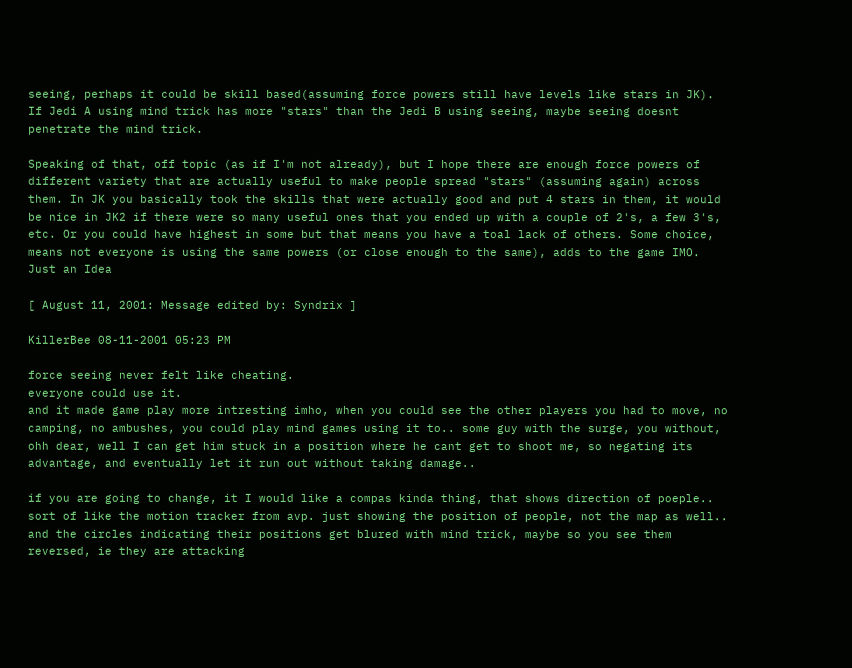seeing, perhaps it could be skill based(assuming force powers still have levels like stars in JK). If Jedi A using mind trick has more "stars" than the Jedi B using seeing, maybe seeing doesnt penetrate the mind trick.

Speaking of that, off topic (as if I'm not already), but I hope there are enough force powers of different variety that are actually useful to make people spread "stars" (assuming again) across them. In JK you basically took the skills that were actually good and put 4 stars in them, it would be nice in JK2 if there were so many useful ones that you ended up with a couple of 2's, a few 3's, etc. Or you could have highest in some but that means you have a toal lack of others. Some choice, means not everyone is using the same powers (or close enough to the same), adds to the game IMO.
Just an Idea

[ August 11, 2001: Message edited by: Syndrix ]

KillerBee 08-11-2001 05:23 PM

force seeing never felt like cheating.
everyone could use it.
and it made game play more intresting imho, when you could see the other players you had to move, no camping, no ambushes, you could play mind games using it to.. some guy with the surge, you without, ohh dear, well I can get him stuck in a position where he cant get to shoot me, so negating its advantage, and eventually let it run out without taking damage..

if you are going to change, it I would like a compas kinda thing, that shows direction of poeple.. sort of like the motion tracker from avp. just showing the position of people, not the map as well.. and the circles indicating their positions get blured with mind trick, maybe so you see them reversed, ie they are attacking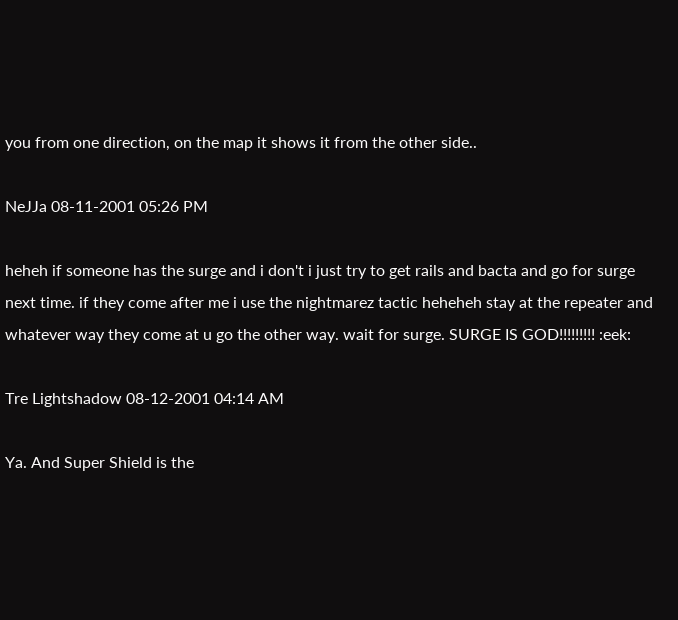you from one direction, on the map it shows it from the other side..

NeJJa 08-11-2001 05:26 PM

heheh if someone has the surge and i don't i just try to get rails and bacta and go for surge next time. if they come after me i use the nightmarez tactic heheheh stay at the repeater and whatever way they come at u go the other way. wait for surge. SURGE IS GOD!!!!!!!!! :eek:

Tre Lightshadow 08-12-2001 04:14 AM

Ya. And Super Shield is the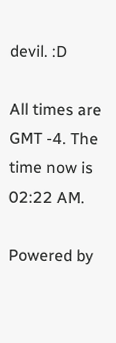devil. :D

All times are GMT -4. The time now is 02:22 AM.

Powered by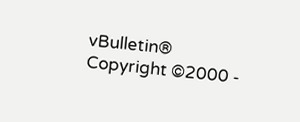vBulletin®
Copyright ©2000 -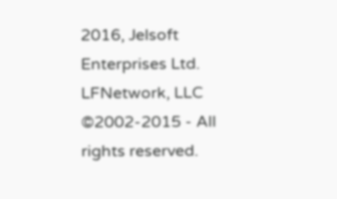2016, Jelsoft Enterprises Ltd.
LFNetwork, LLC ©2002-2015 - All rights reserved.